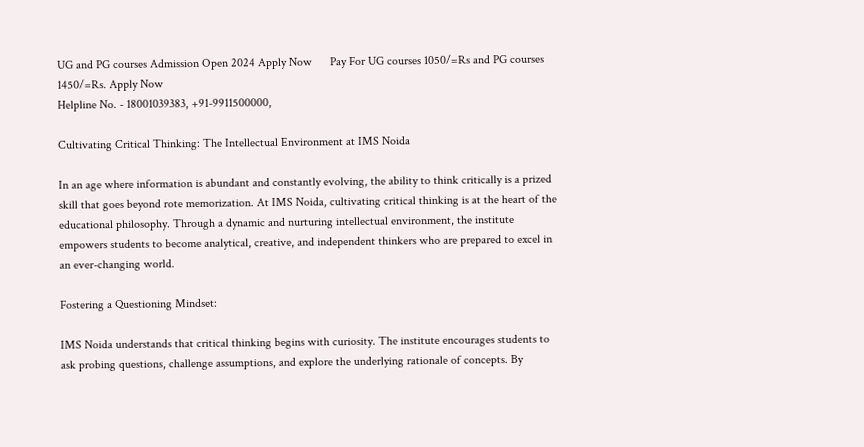UG and PG courses Admission Open 2024 Apply Now      Pay For UG courses 1050/=Rs and PG courses 1450/=Rs. Apply Now
Helpline No. - 18001039383, +91-9911500000,

Cultivating Critical Thinking: The Intellectual Environment at IMS Noida

In an age where information is abundant and constantly evolving, the ability to think critically is a prized skill that goes beyond rote memorization. At IMS Noida, cultivating critical thinking is at the heart of the educational philosophy. Through a dynamic and nurturing intellectual environment, the institute empowers students to become analytical, creative, and independent thinkers who are prepared to excel in an ever-changing world.

Fostering a Questioning Mindset:

IMS Noida understands that critical thinking begins with curiosity. The institute encourages students to ask probing questions, challenge assumptions, and explore the underlying rationale of concepts. By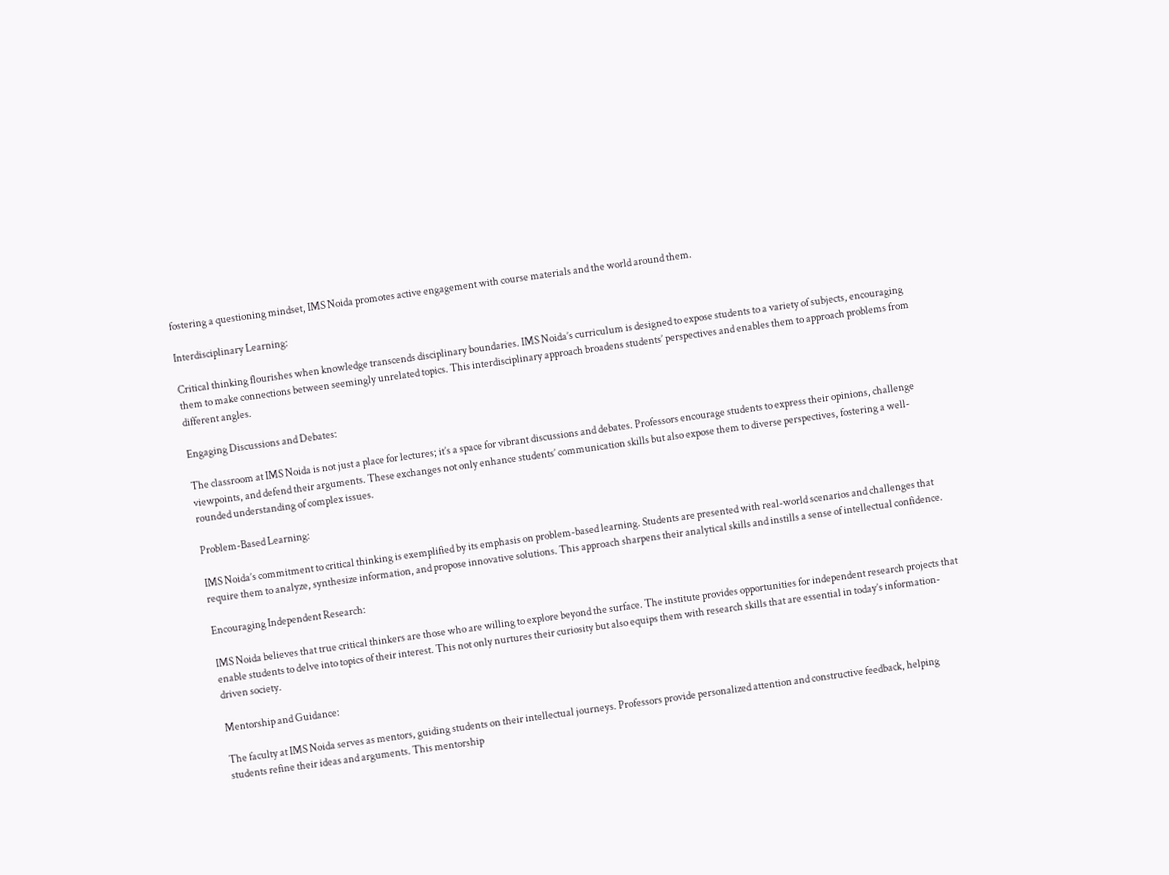fostering a questioning mindset, IMS Noida promotes active engagement with course materials and the world around them.

Interdisciplinary Learning:

Critical thinking flourishes when knowledge transcends disciplinary boundaries. IMS Noida’s curriculum is designed to expose students to a variety of subjects, encouraging them to make connections between seemingly unrelated topics. This interdisciplinary approach broadens students’ perspectives and enables them to approach problems from different angles.

Engaging Discussions and Debates:

The classroom at IMS Noida is not just a place for lectures; it’s a space for vibrant discussions and debates. Professors encourage students to express their opinions, challenge viewpoints, and defend their arguments. These exchanges not only enhance students’ communication skills but also expose them to diverse perspectives, fostering a well-rounded understanding of complex issues.

Problem-Based Learning:

IMS Noida’s commitment to critical thinking is exemplified by its emphasis on problem-based learning. Students are presented with real-world scenarios and challenges that require them to analyze, synthesize information, and propose innovative solutions. This approach sharpens their analytical skills and instills a sense of intellectual confidence.

Encouraging Independent Research:

IMS Noida believes that true critical thinkers are those who are willing to explore beyond the surface. The institute provides opportunities for independent research projects that enable students to delve into topics of their interest. This not only nurtures their curiosity but also equips them with research skills that are essential in today’s information-driven society.

Mentorship and Guidance:

The faculty at IMS Noida serves as mentors, guiding students on their intellectual journeys. Professors provide personalized attention and constructive feedback, helping students refine their ideas and arguments. This mentorship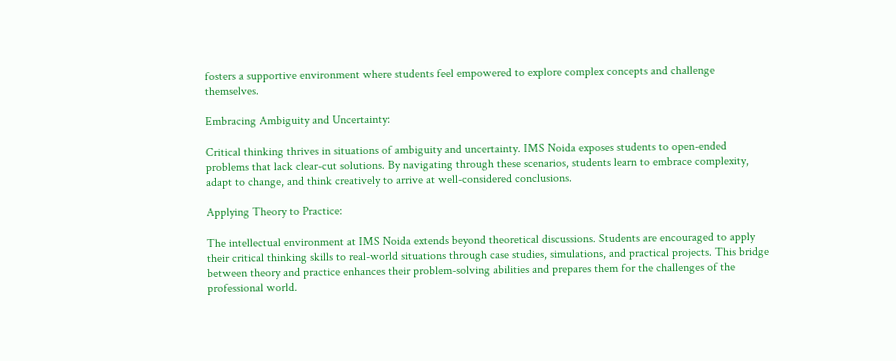fosters a supportive environment where students feel empowered to explore complex concepts and challenge themselves.

Embracing Ambiguity and Uncertainty:

Critical thinking thrives in situations of ambiguity and uncertainty. IMS Noida exposes students to open-ended problems that lack clear-cut solutions. By navigating through these scenarios, students learn to embrace complexity, adapt to change, and think creatively to arrive at well-considered conclusions.

Applying Theory to Practice:

The intellectual environment at IMS Noida extends beyond theoretical discussions. Students are encouraged to apply their critical thinking skills to real-world situations through case studies, simulations, and practical projects. This bridge between theory and practice enhances their problem-solving abilities and prepares them for the challenges of the professional world.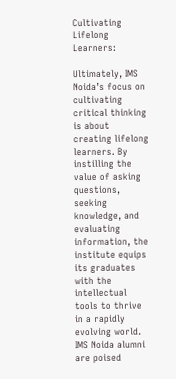Cultivating Lifelong Learners:

Ultimately, IMS Noida’s focus on cultivating critical thinking is about creating lifelong learners. By instilling the value of asking questions, seeking knowledge, and evaluating information, the institute equips its graduates with the intellectual tools to thrive in a rapidly evolving world. IMS Noida alumni are poised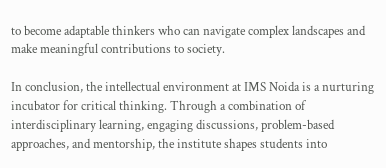to become adaptable thinkers who can navigate complex landscapes and make meaningful contributions to society.

In conclusion, the intellectual environment at IMS Noida is a nurturing incubator for critical thinking. Through a combination of interdisciplinary learning, engaging discussions, problem-based approaches, and mentorship, the institute shapes students into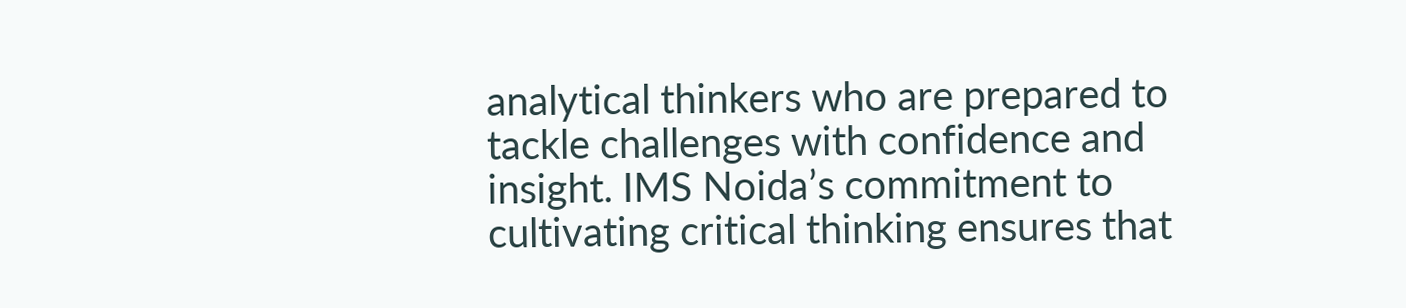analytical thinkers who are prepared to tackle challenges with confidence and insight. IMS Noida’s commitment to cultivating critical thinking ensures that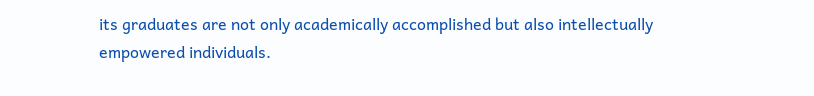its graduates are not only academically accomplished but also intellectually empowered individuals.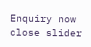Enquiry now
close slider